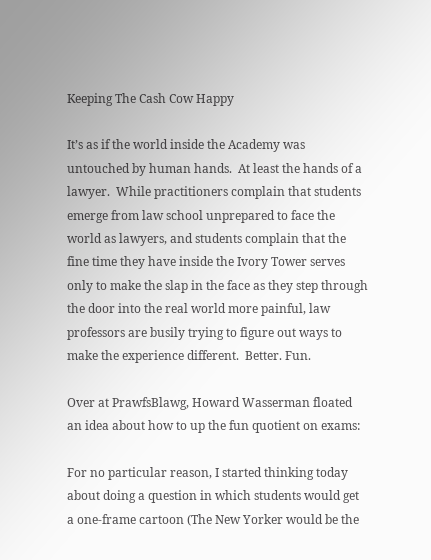Keeping The Cash Cow Happy

It’s as if the world inside the Academy was untouched by human hands.  At least the hands of a lawyer.  While practitioners complain that students emerge from law school unprepared to face the world as lawyers, and students complain that the fine time they have inside the Ivory Tower serves only to make the slap in the face as they step through the door into the real world more painful, law professors are busily trying to figure out ways to make the experience different.  Better. Fun.

Over at PrawfsBlawg, Howard Wasserman floated an idea about how to up the fun quotient on exams:

For no particular reason, I started thinking today about doing a question in which students would get a one-frame cartoon (The New Yorker would be the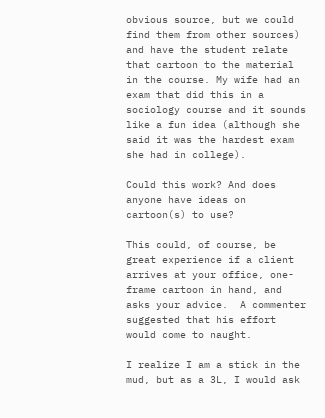obvious source, but we could find them from other sources) and have the student relate that cartoon to the material in the course. My wife had an exam that did this in a sociology course and it sounds like a fun idea (although she said it was the hardest exam she had in college).

Could this work? And does anyone have ideas on cartoon(s) to use?

This could, of course, be great experience if a client arrives at your office, one-frame cartoon in hand, and asks your advice.  A commenter suggested that his effort would come to naught.

I realize I am a stick in the mud, but as a 3L, I would ask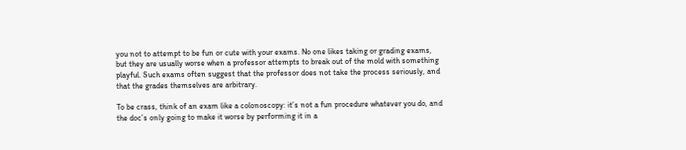you not to attempt to be fun or cute with your exams. No one likes taking or grading exams, but they are usually worse when a professor attempts to break out of the mold with something playful. Such exams often suggest that the professor does not take the process seriously, and that the grades themselves are arbitrary.

To be crass, think of an exam like a colonoscopy: it’s not a fun procedure whatever you do, and the doc’s only going to make it worse by performing it in a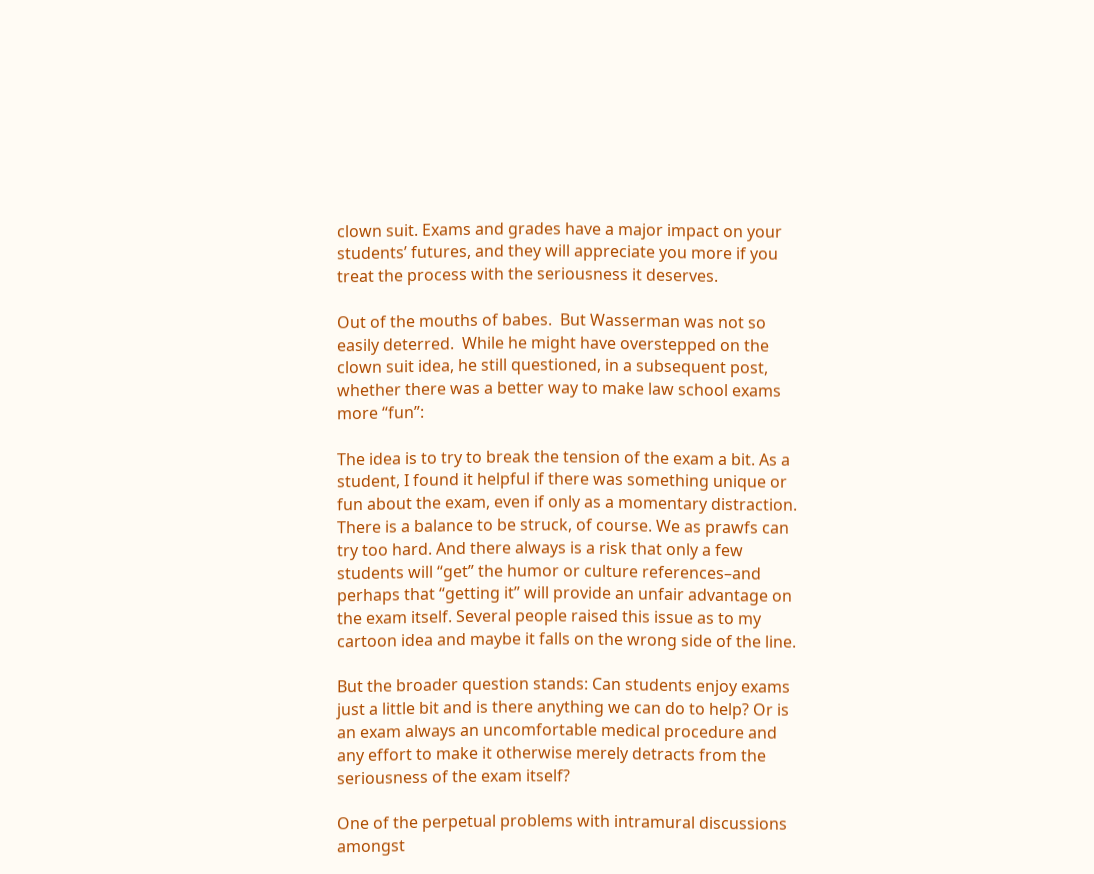clown suit. Exams and grades have a major impact on your students’ futures, and they will appreciate you more if you treat the process with the seriousness it deserves.

Out of the mouths of babes.  But Wasserman was not so easily deterred.  While he might have overstepped on the clown suit idea, he still questioned, in a subsequent post, whether there was a better way to make law school exams more “fun”:

The idea is to try to break the tension of the exam a bit. As a student, I found it helpful if there was something unique or fun about the exam, even if only as a momentary distraction. There is a balance to be struck, of course. We as prawfs can try too hard. And there always is a risk that only a few students will “get” the humor or culture references–and perhaps that “getting it” will provide an unfair advantage on the exam itself. Several people raised this issue as to my cartoon idea and maybe it falls on the wrong side of the line.

But the broader question stands: Can students enjoy exams just a little bit and is there anything we can do to help? Or is an exam always an uncomfortable medical procedure and any effort to make it otherwise merely detracts from the seriousness of the exam itself?

One of the perpetual problems with intramural discussions amongst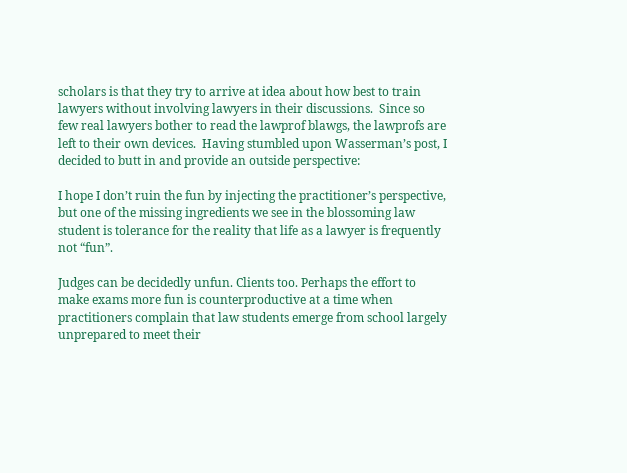scholars is that they try to arrive at idea about how best to train lawyers without involving lawyers in their discussions.  Since so few real lawyers bother to read the lawprof blawgs, the lawprofs are left to their own devices.  Having stumbled upon Wasserman’s post, I decided to butt in and provide an outside perspective:

I hope I don’t ruin the fun by injecting the practitioner’s perspective, but one of the missing ingredients we see in the blossoming law student is tolerance for the reality that life as a lawyer is frequently not “fun”.

Judges can be decidedly unfun. Clients too. Perhaps the effort to make exams more fun is counterproductive at a time when practitioners complain that law students emerge from school largely unprepared to meet their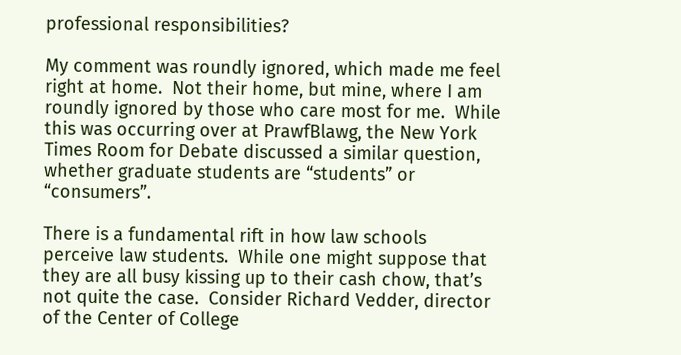professional responsibilities?

My comment was roundly ignored, which made me feel right at home.  Not their home, but mine, where I am roundly ignored by those who care most for me.  While this was occurring over at PrawfBlawg, the New York Times Room for Debate discussed a similar question, whether graduate students are “students” or “consumers”.

There is a fundamental rift in how law schools perceive law students.  While one might suppose that they are all busy kissing up to their cash chow, that’s not quite the case.  Consider Richard Vedder, director of the Center of College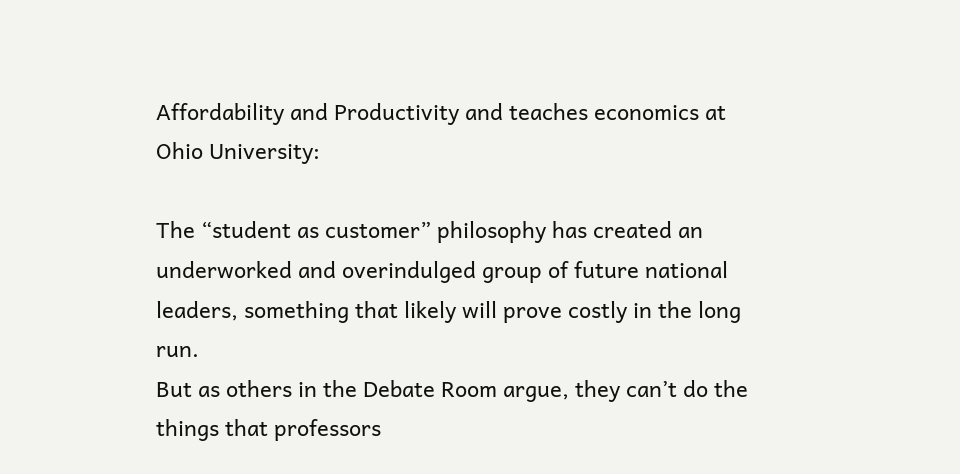Affordability and Productivity and teaches economics at Ohio University:

The “student as customer” philosophy has created an underworked and overindulged group of future national leaders, something that likely will prove costly in the long run.
But as others in the Debate Room argue, they can’t do the things that professors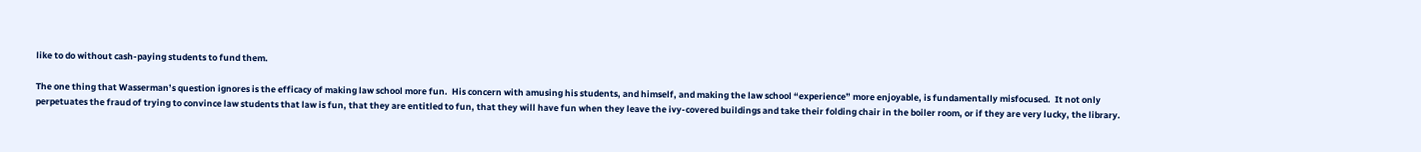like to do without cash-paying students to fund them.

The one thing that Wasserman’s question ignores is the efficacy of making law school more fun.  His concern with amusing his students, and himself, and making the law school “experience” more enjoyable, is fundamentally misfocused.  It not only perpetuates the fraud of trying to convince law students that law is fun, that they are entitled to fun, that they will have fun when they leave the ivy-covered buildings and take their folding chair in the boiler room, or if they are very lucky, the library.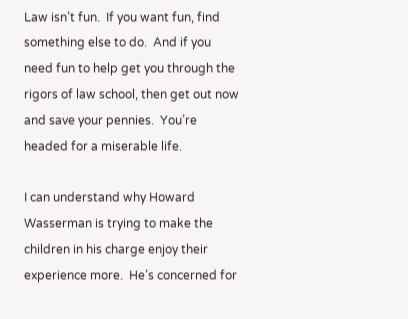Law isn’t fun.  If you want fun, find something else to do.  And if you need fun to help get you through the rigors of law school, then get out now and save your pennies.  You’re headed for a miserable life.

I can understand why Howard Wasserman is trying to make the children in his charge enjoy their experience more.  He’s concerned for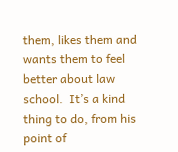them, likes them and wants them to feel better about law school.  It’s a kind thing to do, from his point of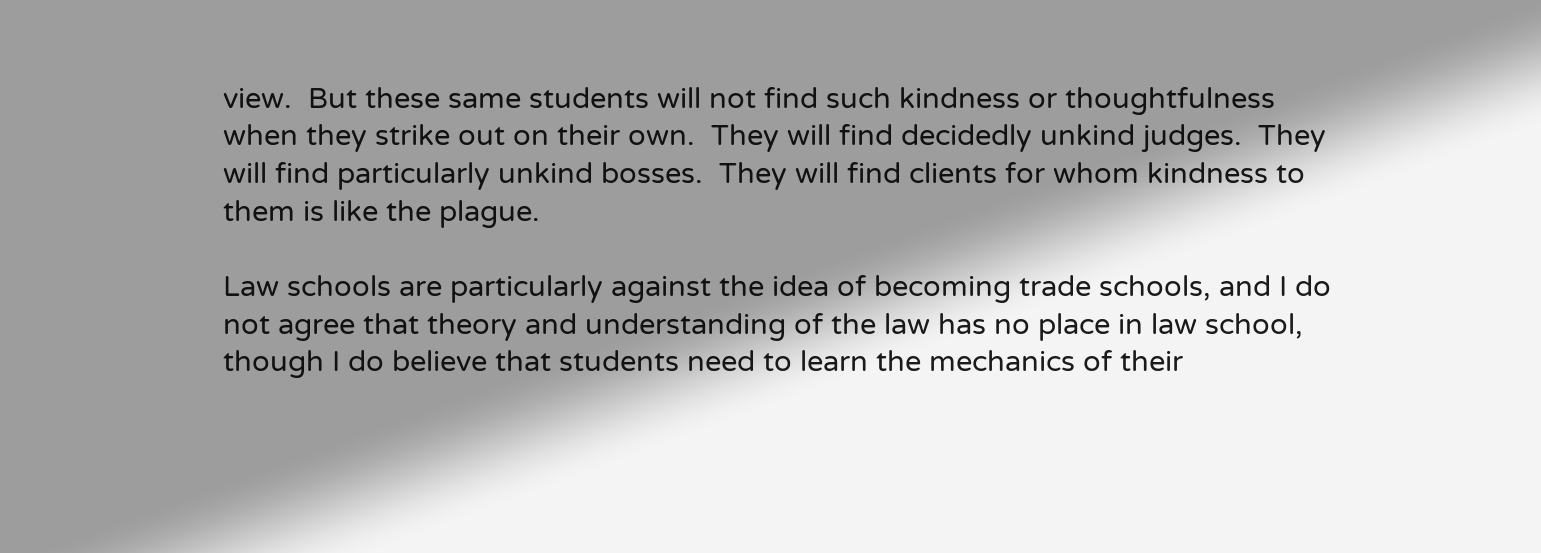view.  But these same students will not find such kindness or thoughtfulness when they strike out on their own.  They will find decidedly unkind judges.  They will find particularly unkind bosses.  They will find clients for whom kindness to them is like the plague.

Law schools are particularly against the idea of becoming trade schools, and I do not agree that theory and understanding of the law has no place in law school, though I do believe that students need to learn the mechanics of their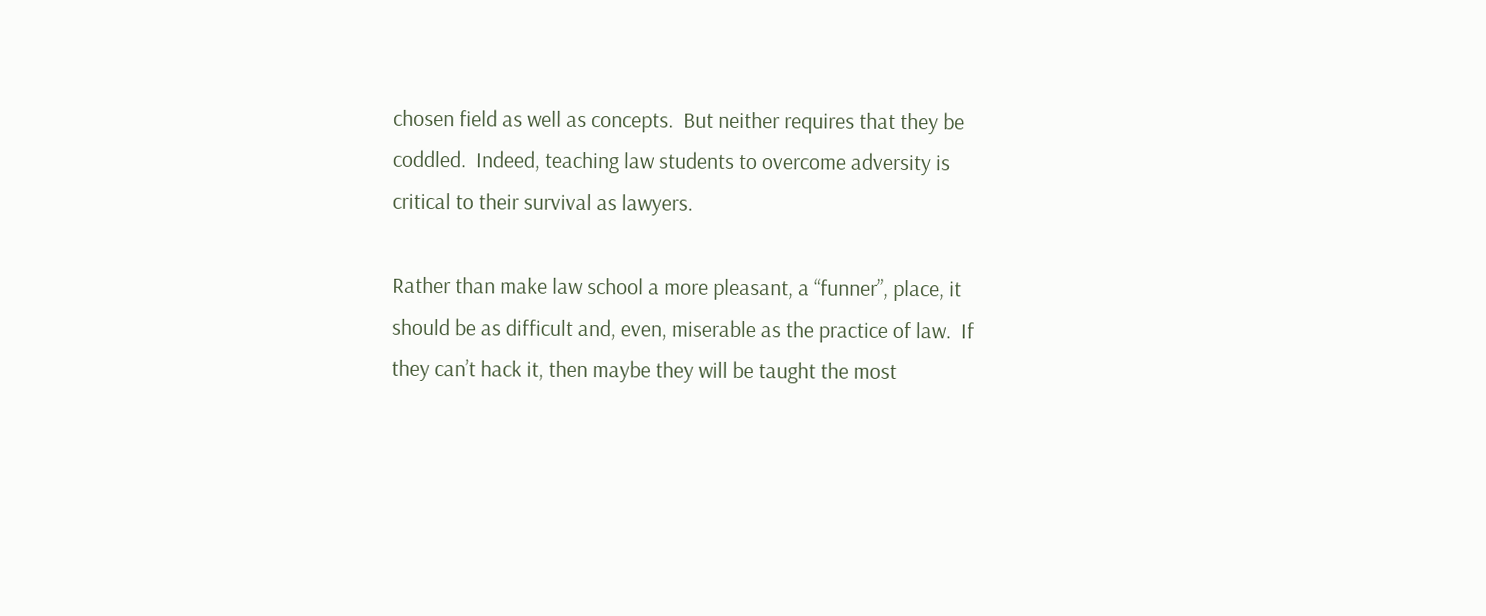chosen field as well as concepts.  But neither requires that they be coddled.  Indeed, teaching law students to overcome adversity is critical to their survival as lawyers.

Rather than make law school a more pleasant, a “funner”, place, it should be as difficult and, even, miserable as the practice of law.  If they can’t hack it, then maybe they will be taught the most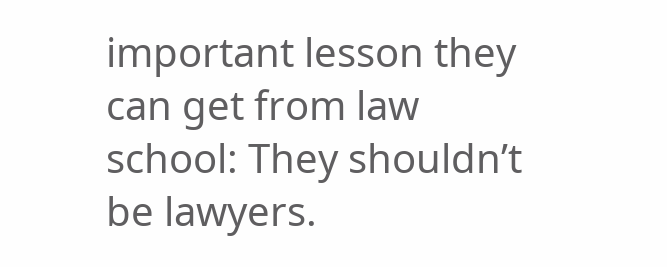important lesson they can get from law school: They shouldn’t be lawyers.